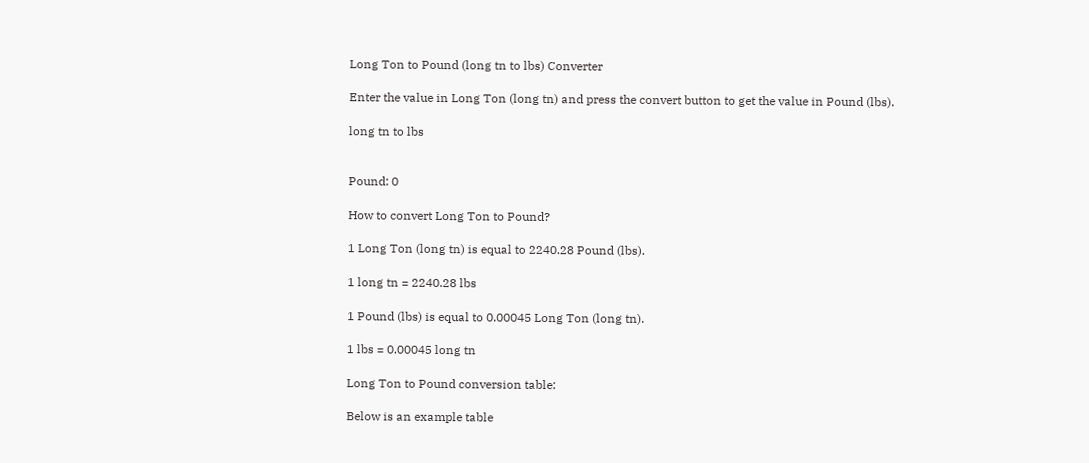Long Ton to Pound (long tn to lbs) Converter

Enter the value in Long Ton (long tn) and press the convert button to get the value in Pound (lbs).

long tn to lbs


Pound: 0

How to convert Long Ton to Pound?

1 Long Ton (long tn) is equal to 2240.28 Pound (lbs).

1 long tn = 2240.28 lbs

1 Pound (lbs) is equal to 0.00045 Long Ton (long tn).

1 lbs = 0.00045 long tn

Long Ton to Pound conversion table:

Below is an example table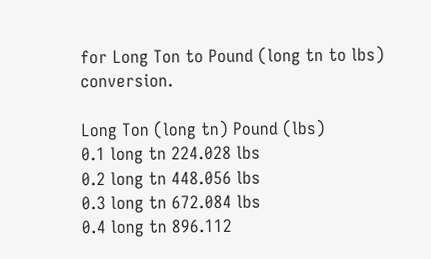for Long Ton to Pound (long tn to lbs) conversion.

Long Ton (long tn) Pound (lbs)
0.1 long tn 224.028 lbs
0.2 long tn 448.056 lbs
0.3 long tn 672.084 lbs
0.4 long tn 896.112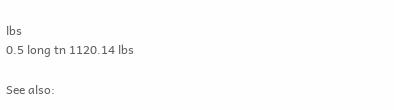lbs
0.5 long tn 1120.14 lbs

See also: